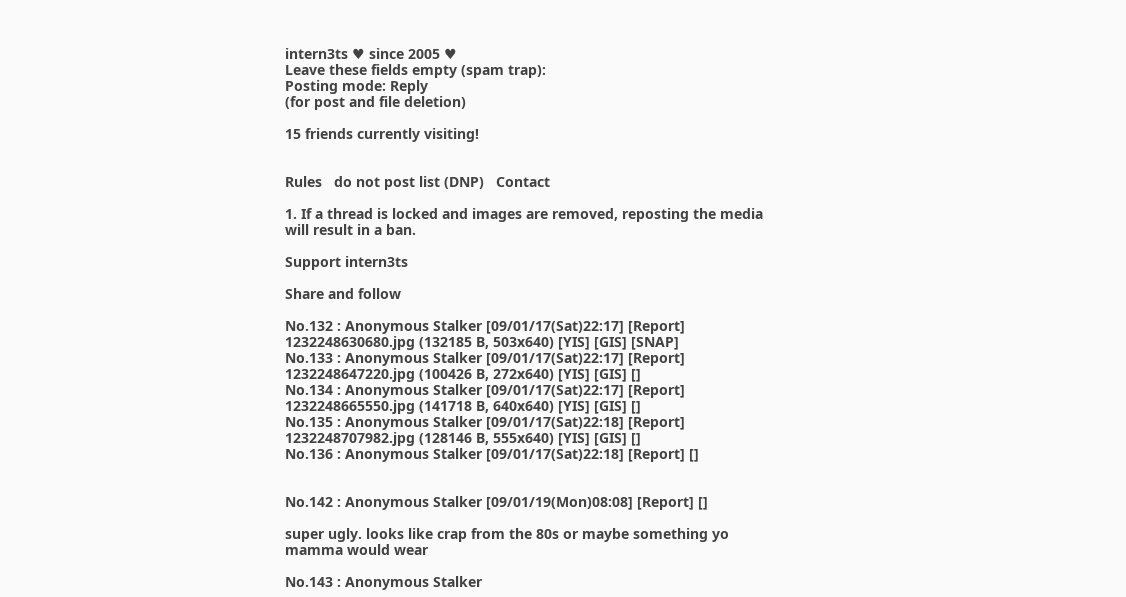intern3ts ♥ since 2005 ♥
Leave these fields empty (spam trap):
Posting mode: Reply
(for post and file deletion)

15 friends currently visiting!


Rules   do not post list (DNP)   Contact

1. If a thread is locked and images are removed, reposting the media will result in a ban.

Support intern3ts

Share and follow

No.132 : Anonymous Stalker [09/01/17(Sat)22:17] [Report] 1232248630680.jpg (132185 B, 503x640) [YIS] [GIS] [SNAP]
No.133 : Anonymous Stalker [09/01/17(Sat)22:17] [Report] 1232248647220.jpg (100426 B, 272x640) [YIS] [GIS] []
No.134 : Anonymous Stalker [09/01/17(Sat)22:17] [Report] 1232248665550.jpg (141718 B, 640x640) [YIS] [GIS] []
No.135 : Anonymous Stalker [09/01/17(Sat)22:18] [Report] 1232248707982.jpg (128146 B, 555x640) [YIS] [GIS] []
No.136 : Anonymous Stalker [09/01/17(Sat)22:18] [Report] []


No.142 : Anonymous Stalker [09/01/19(Mon)08:08] [Report] []

super ugly. looks like crap from the 80s or maybe something yo mamma would wear

No.143 : Anonymous Stalker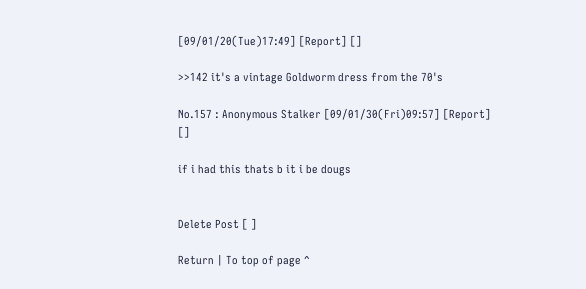[09/01/20(Tue)17:49] [Report] []

>>142 it's a vintage Goldworm dress from the 70's

No.157 : Anonymous Stalker [09/01/30(Fri)09:57] [Report] []

if i had this thats b it i be dougs


Delete Post [ ]

Return | To top of page ^